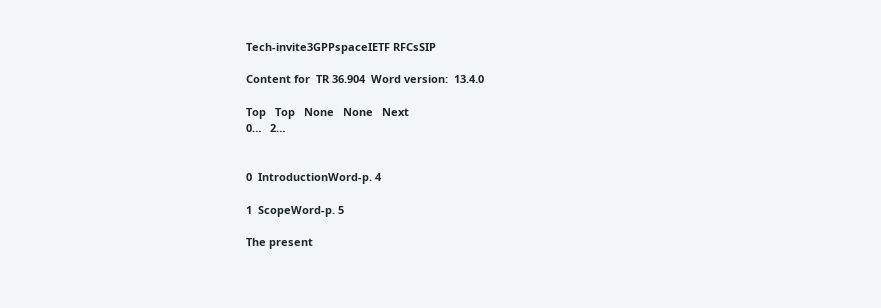Tech-invite3GPPspaceIETF RFCsSIP

Content for  TR 36.904  Word version:  13.4.0

Top   Top   None   None   Next
0…   2…


0  IntroductionWord‑p. 4

1  ScopeWord‑p. 5

The present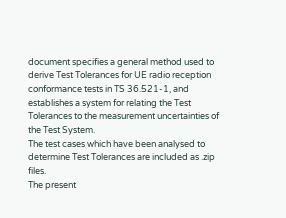document specifies a general method used to derive Test Tolerances for UE radio reception conformance tests in TS 36.521-1, and establishes a system for relating the Test Tolerances to the measurement uncertainties of the Test System.
The test cases which have been analysed to determine Test Tolerances are included as .zip files.
The present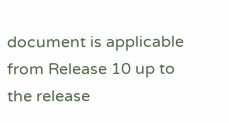document is applicable from Release 10 up to the release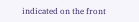indicated on the front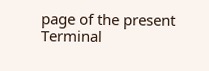page of the present Terminal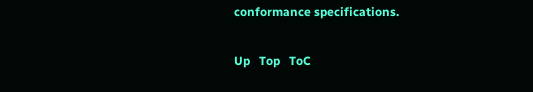conformance specifications.

Up   Top   ToC